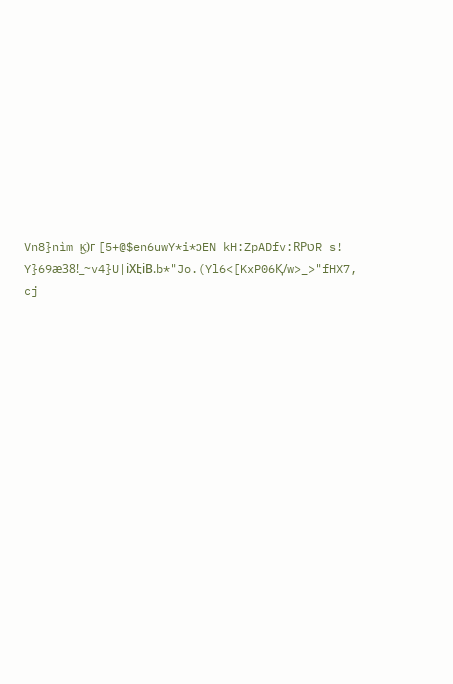Vn8}nìm ϗ)г [5+@$en6uwY*i*ͻEN kH:ZpADfv:RPטR s! Y}69ӕ38!_~v4}U|iXէiB.b*"Jo.(Yl6<[KxP06Қ/w>_>"fHX7, cj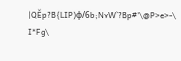|QĚp?B{LIP)ф/6b;NʏW`?Bp#'\@P>e>-\ I*Fg\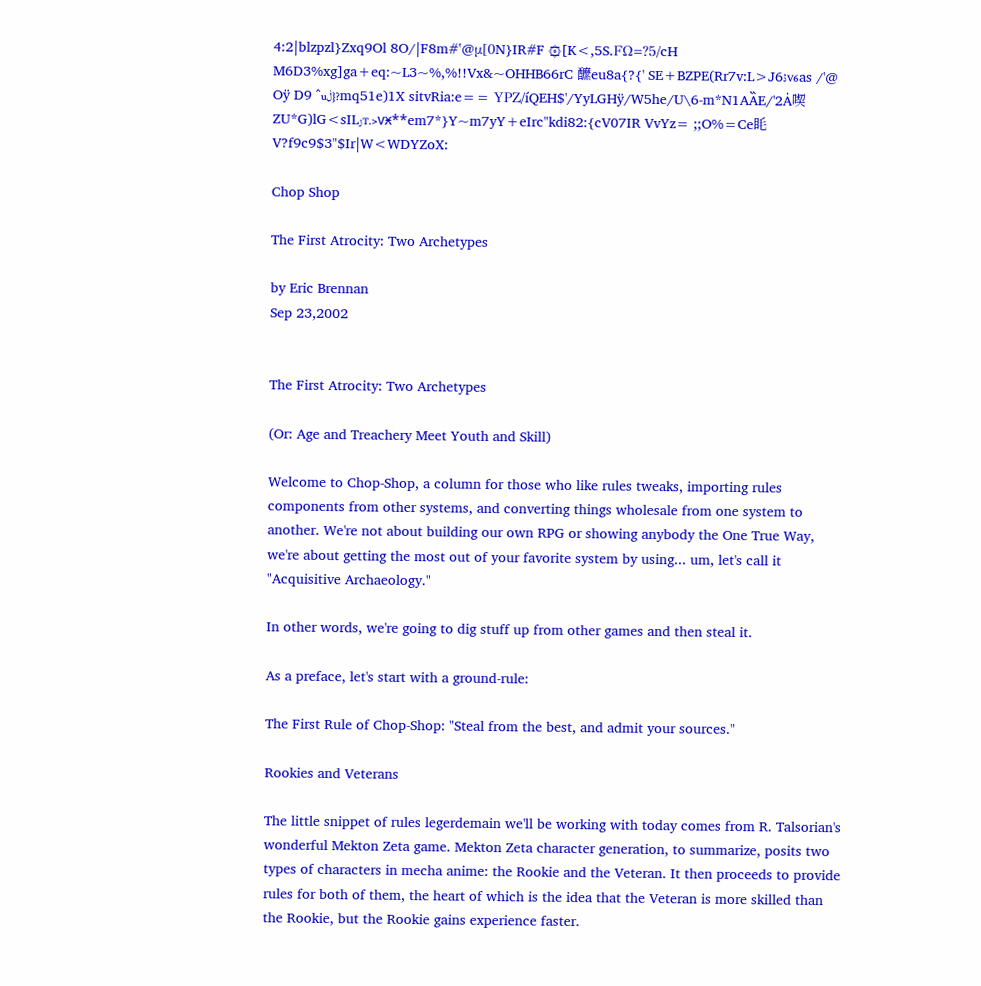4:2|blzpzl}Zxq9Ol 8O/|F8m#ʽ@μ[0N}IR#F ۞[K<,5S.FΩ=?5/cH M6D3%xg]ga+eq:~L3~%,%!!Vx&~OHHB66rC 醿eu8a{?{' SE+BZPE(Rr7v:L>J6ڎV6as /'@ Oÿ D9 ^uڶ}?mq51e)1X sitvRia:e== YΡZ/íQEH$'/YyLGHÿ/W5he/U\6-m*N1AȀE/'2Ȧ喫ZU*G)lG<sILݬT.>vӿ**em7*}Y~m7yY+eIrc"kdi82:{cV07IR VvYz= ;;O%=Ce眊V?f9c9$3"$Ir|W<WDYZoX:

Chop Shop

The First Atrocity: Two Archetypes

by Eric Brennan
Sep 23,2002


The First Atrocity: Two Archetypes

(Or: Age and Treachery Meet Youth and Skill)

Welcome to Chop-Shop, a column for those who like rules tweaks, importing rules components from other systems, and converting things wholesale from one system to another. We're not about building our own RPG or showing anybody the One True Way, we're about getting the most out of your favorite system by using... um, let's call it "Acquisitive Archaeology."

In other words, we're going to dig stuff up from other games and then steal it.

As a preface, let's start with a ground-rule:

The First Rule of Chop-Shop: "Steal from the best, and admit your sources."

Rookies and Veterans

The little snippet of rules legerdemain we'll be working with today comes from R. Talsorian's wonderful Mekton Zeta game. Mekton Zeta character generation, to summarize, posits two types of characters in mecha anime: the Rookie and the Veteran. It then proceeds to provide rules for both of them, the heart of which is the idea that the Veteran is more skilled than the Rookie, but the Rookie gains experience faster.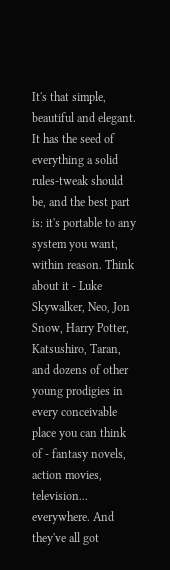It's that simple, beautiful and elegant. It has the seed of everything a solid rules-tweak should be, and the best part is: it's portable to any system you want, within reason. Think about it - Luke Skywalker, Neo, Jon Snow, Harry Potter, Katsushiro, Taran, and dozens of other young prodigies in every conceivable place you can think of - fantasy novels, action movies, television... everywhere. And they've all got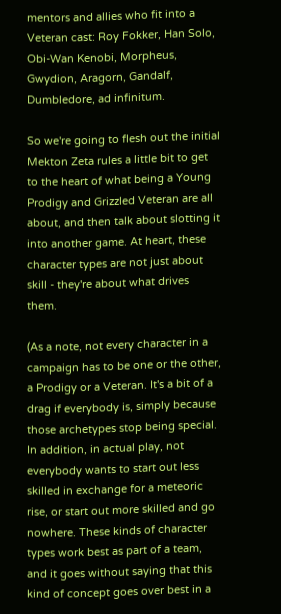mentors and allies who fit into a Veteran cast: Roy Fokker, Han Solo, Obi-Wan Kenobi, Morpheus, Gwydion, Aragorn, Gandalf, Dumbledore, ad infinitum.

So we're going to flesh out the initial Mekton Zeta rules a little bit to get to the heart of what being a Young Prodigy and Grizzled Veteran are all about, and then talk about slotting it into another game. At heart, these character types are not just about skill - they're about what drives them.

(As a note, not every character in a campaign has to be one or the other, a Prodigy or a Veteran. It's a bit of a drag if everybody is, simply because those archetypes stop being special. In addition, in actual play, not everybody wants to start out less skilled in exchange for a meteoric rise, or start out more skilled and go nowhere. These kinds of character types work best as part of a team, and it goes without saying that this kind of concept goes over best in a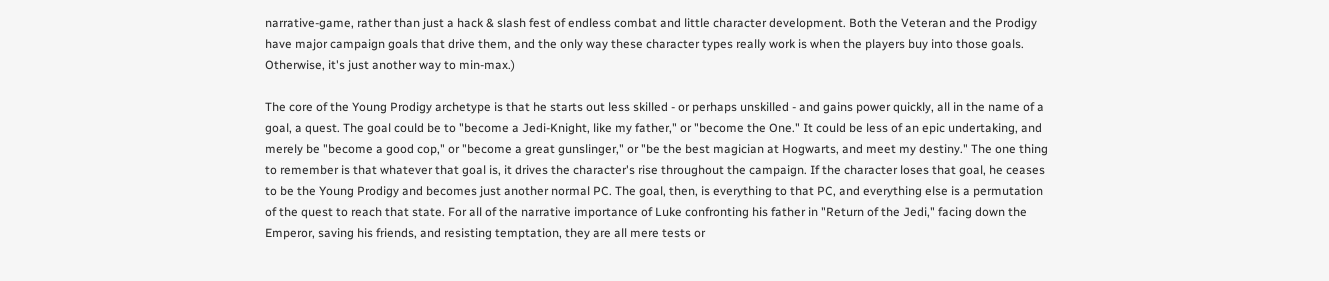narrative-game, rather than just a hack & slash fest of endless combat and little character development. Both the Veteran and the Prodigy have major campaign goals that drive them, and the only way these character types really work is when the players buy into those goals. Otherwise, it's just another way to min-max.)

The core of the Young Prodigy archetype is that he starts out less skilled - or perhaps unskilled - and gains power quickly, all in the name of a goal, a quest. The goal could be to "become a Jedi-Knight, like my father," or "become the One." It could be less of an epic undertaking, and merely be "become a good cop," or "become a great gunslinger," or "be the best magician at Hogwarts, and meet my destiny." The one thing to remember is that whatever that goal is, it drives the character's rise throughout the campaign. If the character loses that goal, he ceases to be the Young Prodigy and becomes just another normal PC. The goal, then, is everything to that PC, and everything else is a permutation of the quest to reach that state. For all of the narrative importance of Luke confronting his father in "Return of the Jedi," facing down the Emperor, saving his friends, and resisting temptation, they are all mere tests or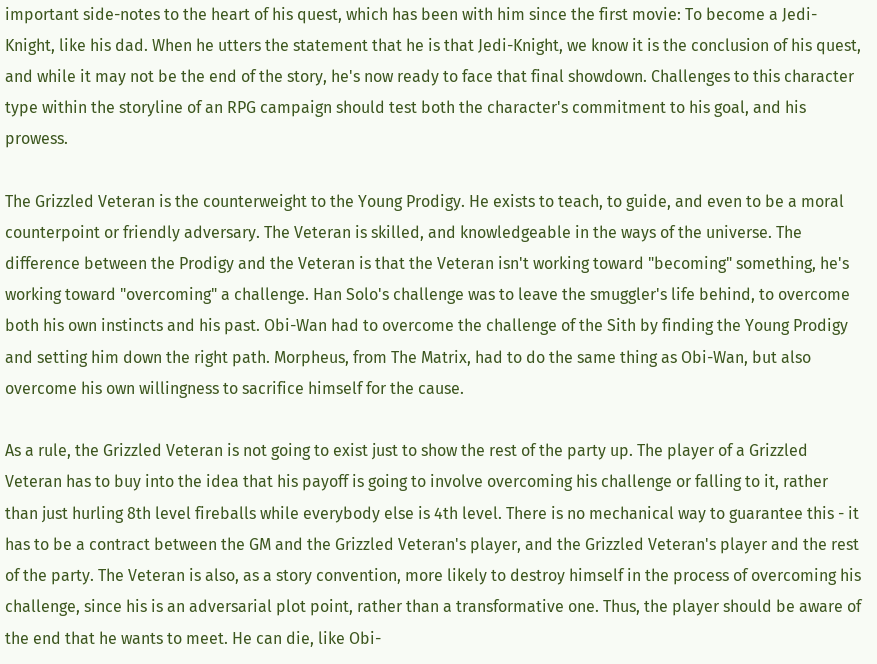important side-notes to the heart of his quest, which has been with him since the first movie: To become a Jedi-Knight, like his dad. When he utters the statement that he is that Jedi-Knight, we know it is the conclusion of his quest, and while it may not be the end of the story, he's now ready to face that final showdown. Challenges to this character type within the storyline of an RPG campaign should test both the character's commitment to his goal, and his prowess.

The Grizzled Veteran is the counterweight to the Young Prodigy. He exists to teach, to guide, and even to be a moral counterpoint or friendly adversary. The Veteran is skilled, and knowledgeable in the ways of the universe. The difference between the Prodigy and the Veteran is that the Veteran isn't working toward "becoming" something, he's working toward "overcoming" a challenge. Han Solo's challenge was to leave the smuggler's life behind, to overcome both his own instincts and his past. Obi-Wan had to overcome the challenge of the Sith by finding the Young Prodigy and setting him down the right path. Morpheus, from The Matrix, had to do the same thing as Obi-Wan, but also overcome his own willingness to sacrifice himself for the cause.

As a rule, the Grizzled Veteran is not going to exist just to show the rest of the party up. The player of a Grizzled Veteran has to buy into the idea that his payoff is going to involve overcoming his challenge or falling to it, rather than just hurling 8th level fireballs while everybody else is 4th level. There is no mechanical way to guarantee this - it has to be a contract between the GM and the Grizzled Veteran's player, and the Grizzled Veteran's player and the rest of the party. The Veteran is also, as a story convention, more likely to destroy himself in the process of overcoming his challenge, since his is an adversarial plot point, rather than a transformative one. Thus, the player should be aware of the end that he wants to meet. He can die, like Obi-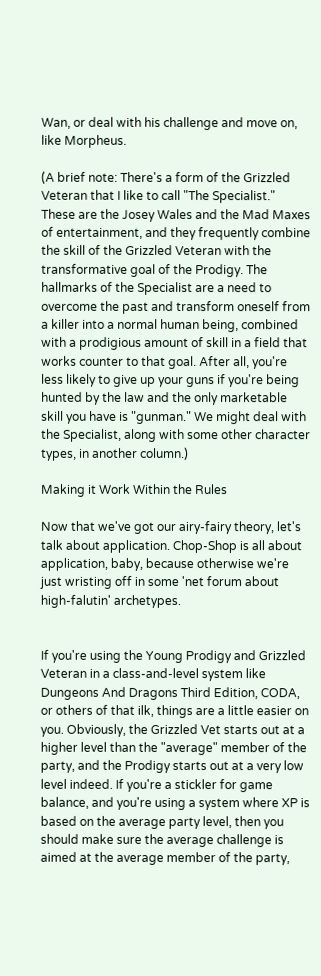Wan, or deal with his challenge and move on, like Morpheus.

(A brief note: There's a form of the Grizzled Veteran that I like to call "The Specialist." These are the Josey Wales and the Mad Maxes of entertainment, and they frequently combine the skill of the Grizzled Veteran with the transformative goal of the Prodigy. The hallmarks of the Specialist are a need to overcome the past and transform oneself from a killer into a normal human being, combined with a prodigious amount of skill in a field that works counter to that goal. After all, you're less likely to give up your guns if you're being hunted by the law and the only marketable skill you have is "gunman." We might deal with the Specialist, along with some other character types, in another column.)

Making it Work Within the Rules

Now that we've got our airy-fairy theory, let's talk about application. Chop-Shop is all about application, baby, because otherwise we're just wristing off in some 'net forum about high-falutin' archetypes.


If you're using the Young Prodigy and Grizzled Veteran in a class-and-level system like Dungeons And Dragons Third Edition, CODA, or others of that ilk, things are a little easier on you. Obviously, the Grizzled Vet starts out at a higher level than the "average" member of the party, and the Prodigy starts out at a very low level indeed. If you're a stickler for game balance, and you're using a system where XP is based on the average party level, then you should make sure the average challenge is aimed at the average member of the party,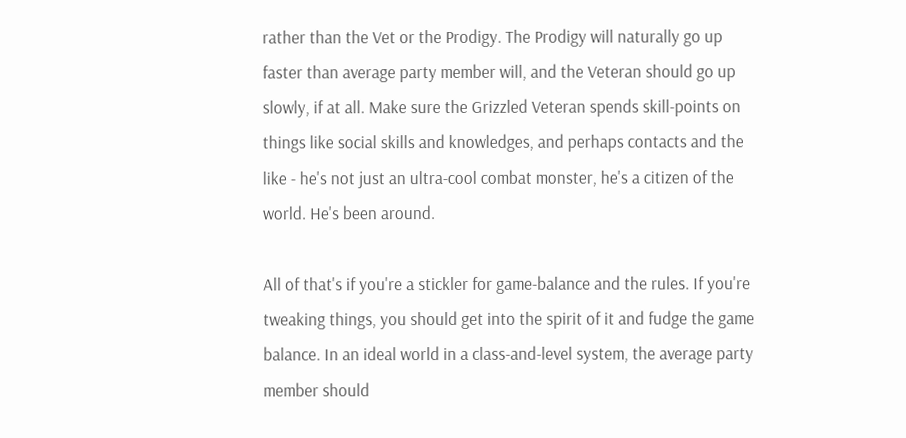rather than the Vet or the Prodigy. The Prodigy will naturally go up faster than average party member will, and the Veteran should go up slowly, if at all. Make sure the Grizzled Veteran spends skill-points on things like social skills and knowledges, and perhaps contacts and the like - he's not just an ultra-cool combat monster, he's a citizen of the world. He's been around.

All of that's if you're a stickler for game-balance and the rules. If you're tweaking things, you should get into the spirit of it and fudge the game balance. In an ideal world in a class-and-level system, the average party member should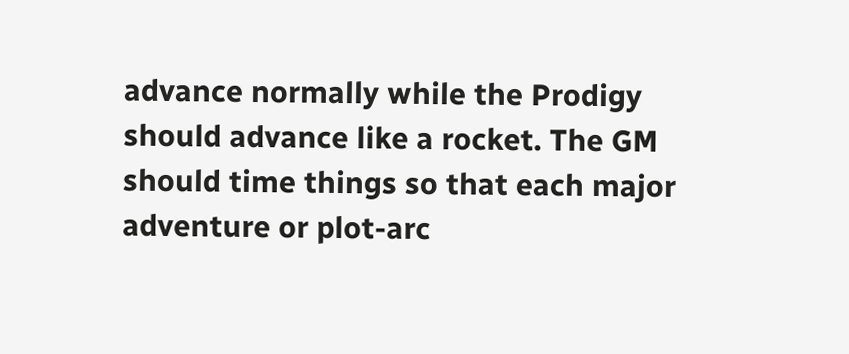advance normally while the Prodigy should advance like a rocket. The GM should time things so that each major adventure or plot-arc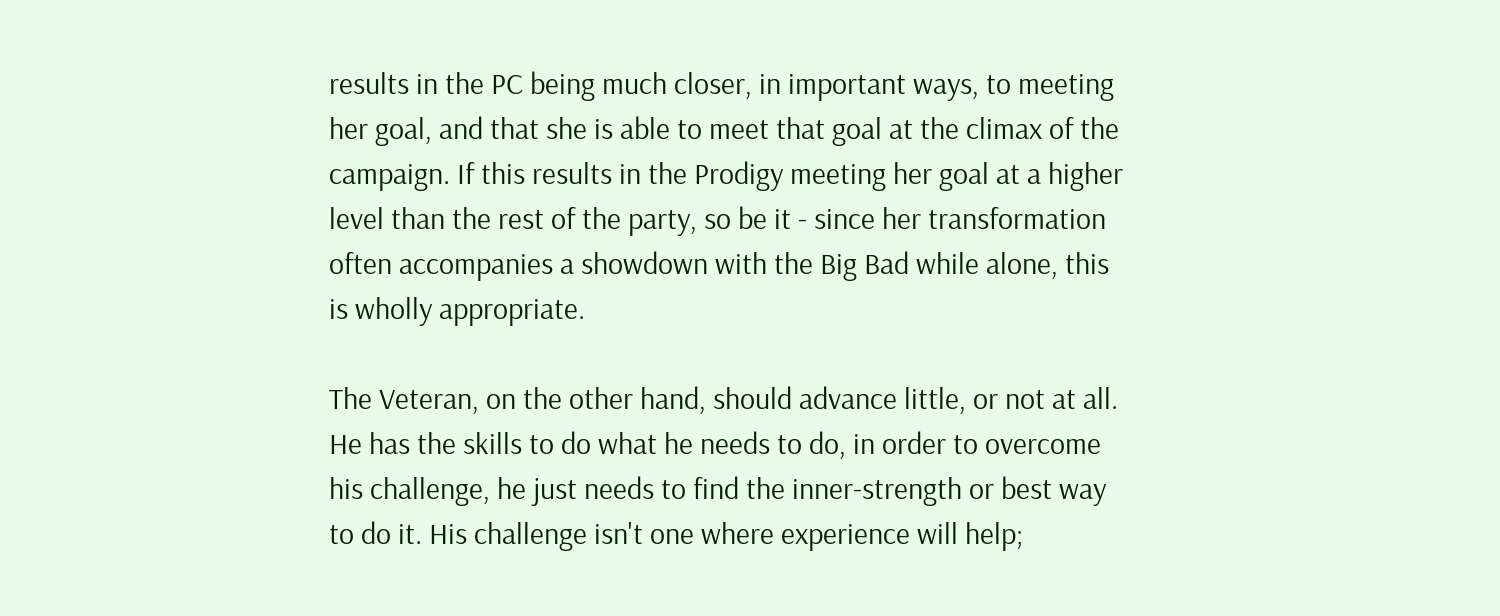results in the PC being much closer, in important ways, to meeting her goal, and that she is able to meet that goal at the climax of the campaign. If this results in the Prodigy meeting her goal at a higher level than the rest of the party, so be it - since her transformation often accompanies a showdown with the Big Bad while alone, this is wholly appropriate.

The Veteran, on the other hand, should advance little, or not at all. He has the skills to do what he needs to do, in order to overcome his challenge, he just needs to find the inner-strength or best way to do it. His challenge isn't one where experience will help;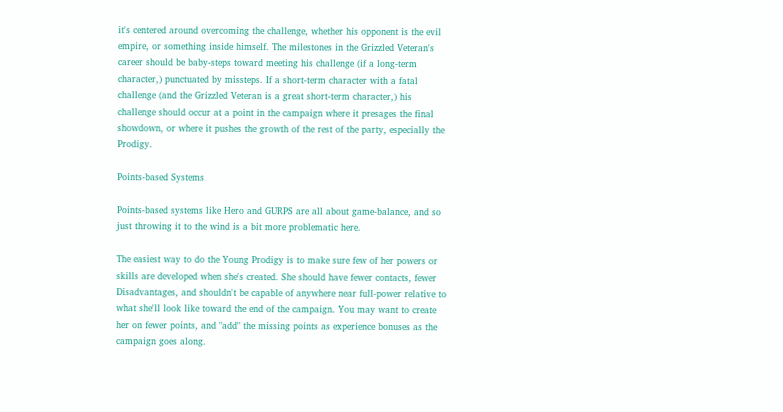it's centered around overcoming the challenge, whether his opponent is the evil empire, or something inside himself. The milestones in the Grizzled Veteran's career should be baby-steps toward meeting his challenge (if a long-term character,) punctuated by missteps. If a short-term character with a fatal challenge (and the Grizzled Veteran is a great short-term character,) his challenge should occur at a point in the campaign where it presages the final showdown, or where it pushes the growth of the rest of the party, especially the Prodigy.

Points-based Systems

Points-based systems like Hero and GURPS are all about game-balance, and so just throwing it to the wind is a bit more problematic here.

The easiest way to do the Young Prodigy is to make sure few of her powers or skills are developed when she's created. She should have fewer contacts, fewer Disadvantages, and shouldn't be capable of anywhere near full-power relative to what she'll look like toward the end of the campaign. You may want to create her on fewer points, and "add" the missing points as experience bonuses as the campaign goes along.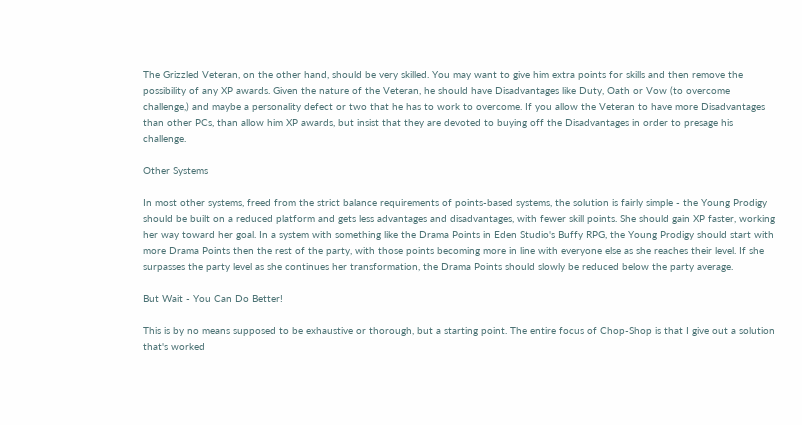The Grizzled Veteran, on the other hand, should be very skilled. You may want to give him extra points for skills and then remove the possibility of any XP awards. Given the nature of the Veteran, he should have Disadvantages like Duty, Oath or Vow (to overcome challenge,) and maybe a personality defect or two that he has to work to overcome. If you allow the Veteran to have more Disadvantages than other PCs, than allow him XP awards, but insist that they are devoted to buying off the Disadvantages in order to presage his challenge.

Other Systems

In most other systems, freed from the strict balance requirements of points-based systems, the solution is fairly simple - the Young Prodigy should be built on a reduced platform and gets less advantages and disadvantages, with fewer skill points. She should gain XP faster, working her way toward her goal. In a system with something like the Drama Points in Eden Studio's Buffy RPG, the Young Prodigy should start with more Drama Points then the rest of the party, with those points becoming more in line with everyone else as she reaches their level. If she surpasses the party level as she continues her transformation, the Drama Points should slowly be reduced below the party average.

But Wait - You Can Do Better!

This is by no means supposed to be exhaustive or thorough, but a starting point. The entire focus of Chop-Shop is that I give out a solution that's worked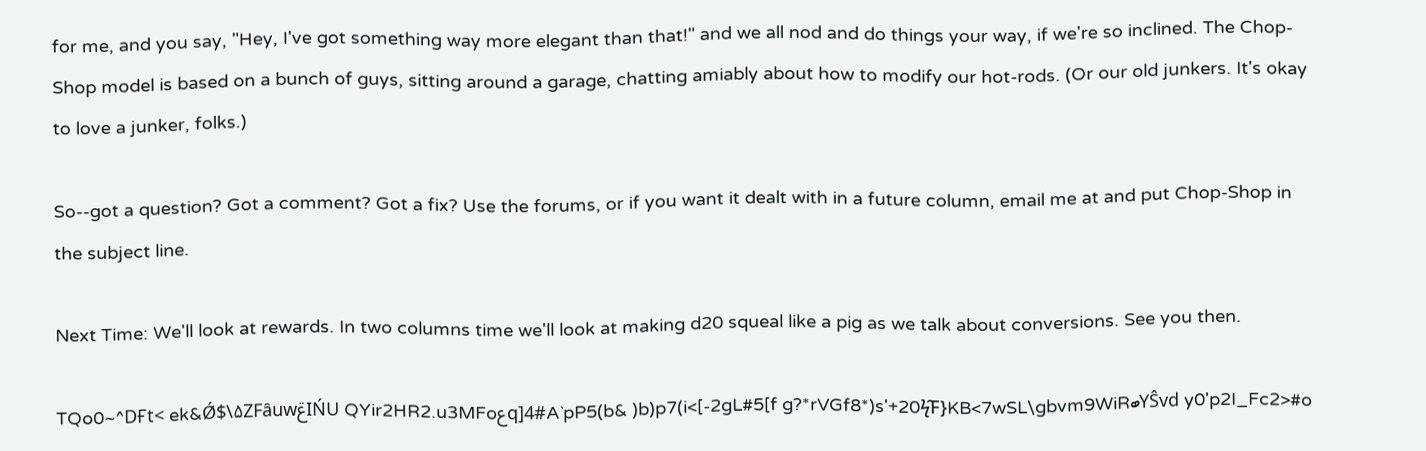for me, and you say, "Hey, I've got something way more elegant than that!" and we all nod and do things your way, if we're so inclined. The Chop-Shop model is based on a bunch of guys, sitting around a garage, chatting amiably about how to modify our hot-rods. (Or our old junkers. It's okay to love a junker, folks.)

So--got a question? Got a comment? Got a fix? Use the forums, or if you want it dealt with in a future column, email me at and put Chop-Shop in the subject line.

Next Time: We'll look at rewards. In two columns time we'll look at making d20 squeal like a pig as we talk about conversions. See you then.

TQo0~^DҒt< ek&Ǿ$\۵ZFȃuwݝIŃU QYir2HR2.u3MFoعq]4#A`pP5(b& )b)p7(i<[-2gL#5[f g?*rVGf8*)s'+20ϟ̑F}KB<7wSL\gbvm9WiRބYŜvd y0'p2I_Fc2>#o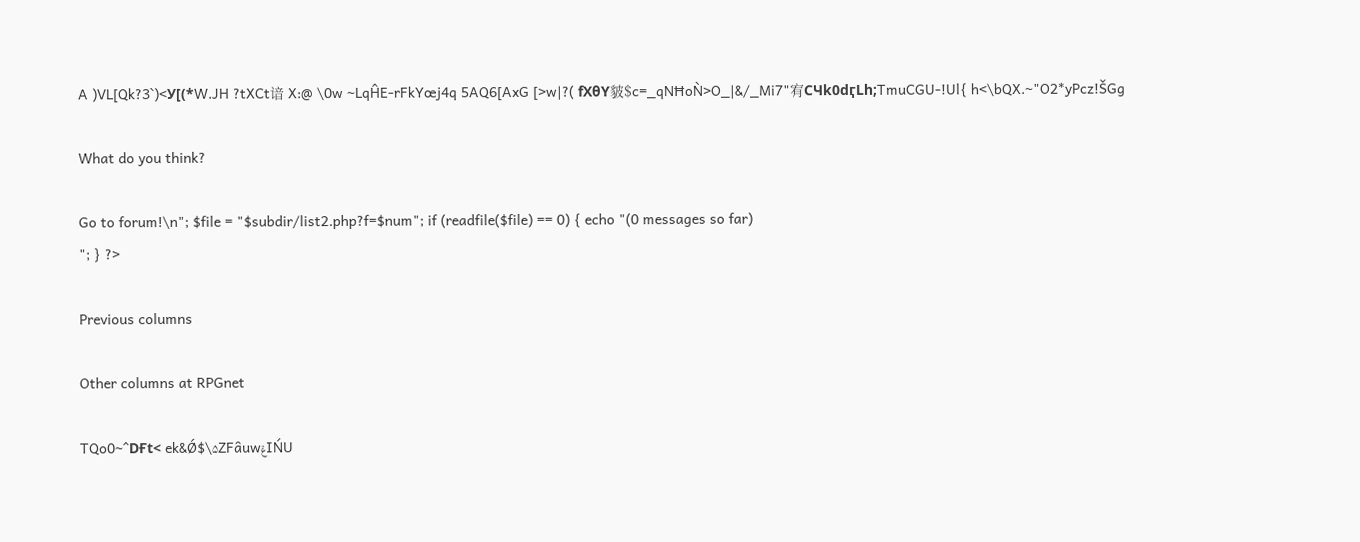A )VL[Qk?3`)<У[(*W.JH ?tXCt谙 X:@ \0w ~LqĤE-rFkYœj4q 5AQ6[AxG [>w|?( fХθY䝛$c=_qNĦoǸ>O_|&/_Mi7"宥CЧk0dӷLh;TmuCGU-!Ul{ h<\bQX.~"O2*yPcz!ŠGg

What do you think?

Go to forum!\n"; $file = "$subdir/list2.php?f=$num"; if (readfile($file) == 0) { echo "(0 messages so far)
"; } ?>

Previous columns

Other columns at RPGnet

TQo0~^DҒt< ek&Ǿ$\۵ZFȃuwݝIŃU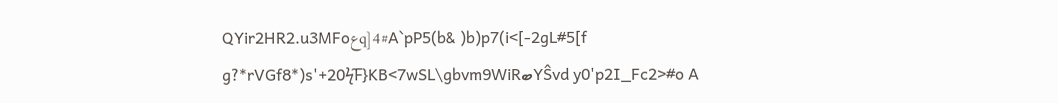QYir2HR2.u3MFoعq]4#A`pP5(b& )b)p7(i<[-2gL#5[f g?*rVGf8*)s'+20ϟ̑F}KB<7wSL\gbvm9WiRބYŜvd y0'p2I_Fc2>#o A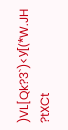)VL[Qk?3`)<У[(*W.JH ?tXCt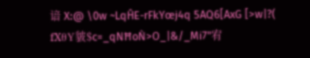谙 X:@ \0w ~LqĤE-rFkYœj4q 5AQ6[AxG [>w|?( fХθY䝛$c=_qNĦoǸ>O_|&/_Mi7"宥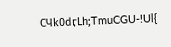CЧk0dӷLh;TmuCGU-!Ul{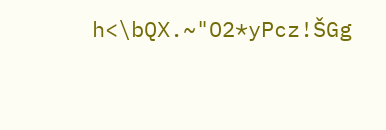h<\bQX.~"O2*yPcz!ŠGg